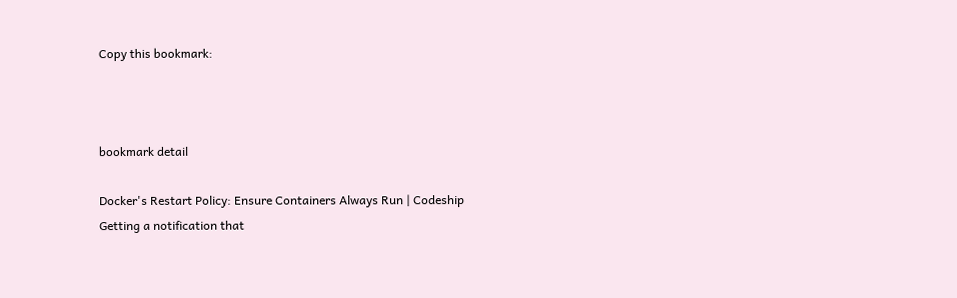Copy this bookmark:



bookmark detail

Docker's Restart Policy: Ensure Containers Always Run | Codeship
Getting a notification that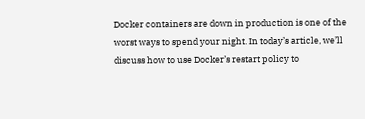Docker containers are down in production is one of the worst ways to spend your night. In today’s article, we’ll discuss how to use Docker’s restart policy to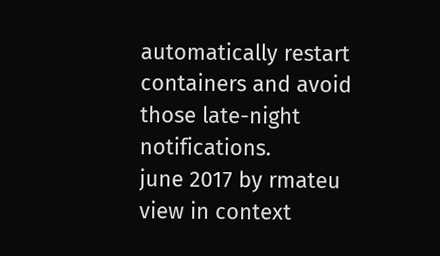automatically restart containers and avoid those late-night notifications.
june 2017 by rmateu
view in context